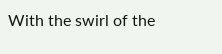With the swirl of the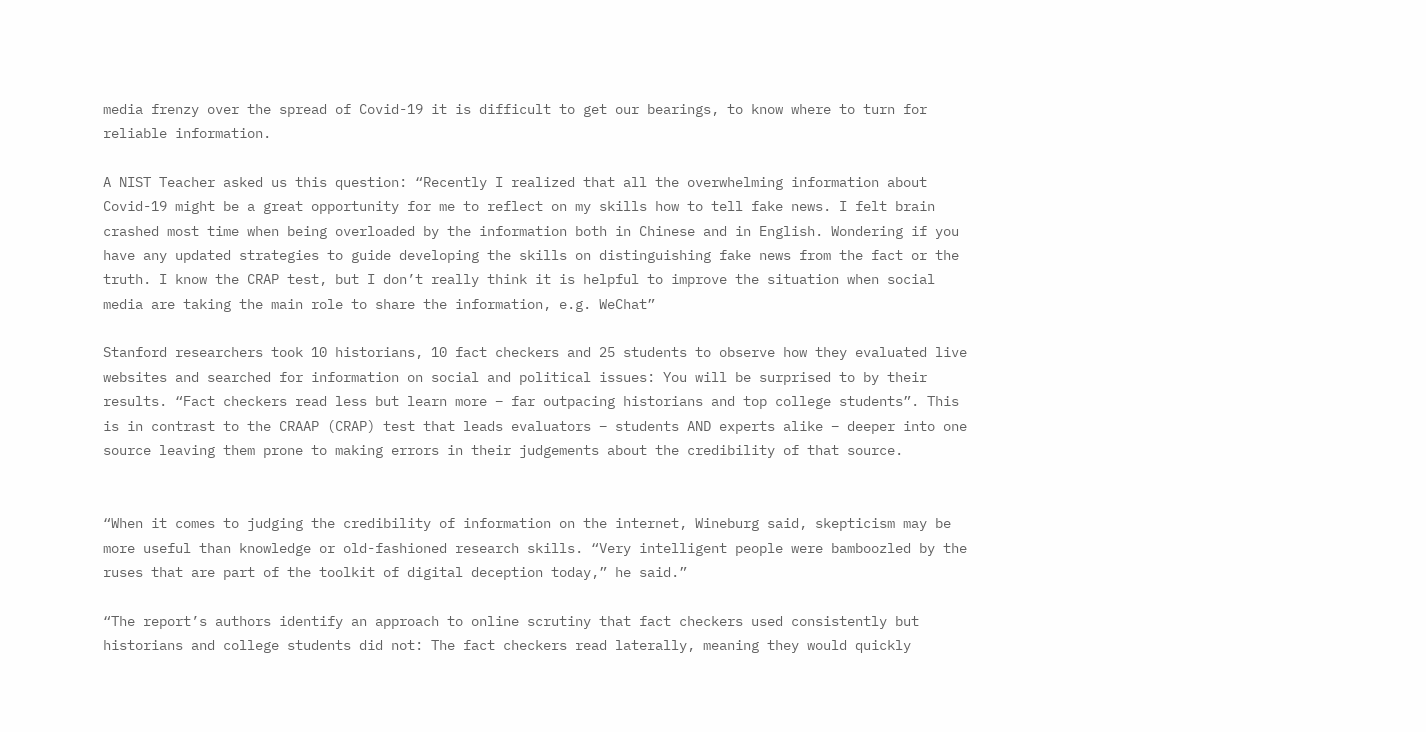media frenzy over the spread of Covid-19 it is difficult to get our bearings, to know where to turn for reliable information.

A NIST Teacher asked us this question: “Recently I realized that all the overwhelming information about Covid-19 might be a great opportunity for me to reflect on my skills how to tell fake news. I felt brain crashed most time when being overloaded by the information both in Chinese and in English. Wondering if you have any updated strategies to guide developing the skills on distinguishing fake news from the fact or the truth. I know the CRAP test, but I don’t really think it is helpful to improve the situation when social media are taking the main role to share the information, e.g. WeChat”

Stanford researchers took 10 historians, 10 fact checkers and 25 students to observe how they evaluated live websites and searched for information on social and political issues: You will be surprised to by their results. “Fact checkers read less but learn more – far outpacing historians and top college students”. This is in contrast to the CRAAP (CRAP) test that leads evaluators – students AND experts alike – deeper into one source leaving them prone to making errors in their judgements about the credibility of that source.


“When it comes to judging the credibility of information on the internet, Wineburg said, skepticism may be more useful than knowledge or old-fashioned research skills. “Very intelligent people were bamboozled by the ruses that are part of the toolkit of digital deception today,” he said.”

“The report’s authors identify an approach to online scrutiny that fact checkers used consistently but historians and college students did not: The fact checkers read laterally, meaning they would quickly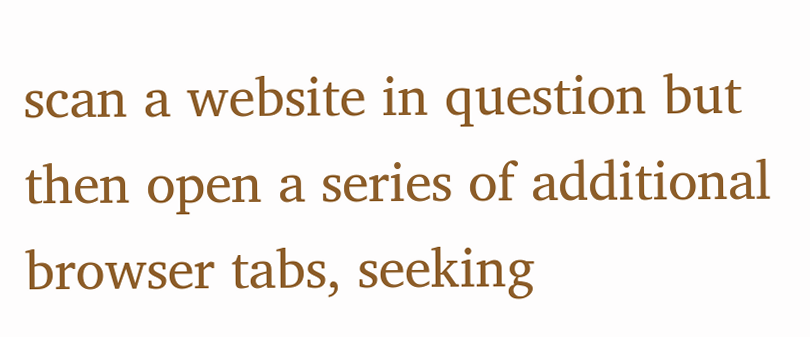scan a website in question but then open a series of additional browser tabs, seeking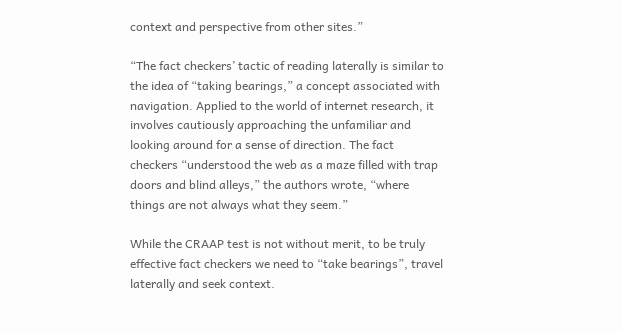context and perspective from other sites.”

“The fact checkers’ tactic of reading laterally is similar to the idea of “taking bearings,” a concept associated with navigation. Applied to the world of internet research, it involves cautiously approaching the unfamiliar and looking around for a sense of direction. The fact checkers “understood the web as a maze filled with trap doors and blind alleys,” the authors wrote, “where things are not always what they seem.”

While the CRAAP test is not without merit, to be truly effective fact checkers we need to “take bearings”, travel laterally and seek context.